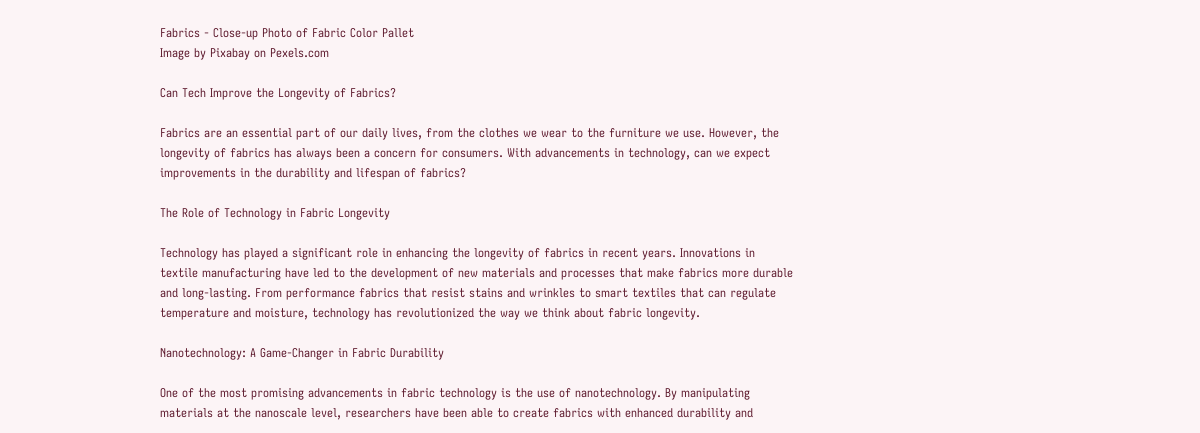Fabrics - Close-up Photo of Fabric Color Pallet
Image by Pixabay on Pexels.com

Can Tech Improve the Longevity of Fabrics?

Fabrics are an essential part of our daily lives, from the clothes we wear to the furniture we use. However, the longevity of fabrics has always been a concern for consumers. With advancements in technology, can we expect improvements in the durability and lifespan of fabrics?

The Role of Technology in Fabric Longevity

Technology has played a significant role in enhancing the longevity of fabrics in recent years. Innovations in textile manufacturing have led to the development of new materials and processes that make fabrics more durable and long-lasting. From performance fabrics that resist stains and wrinkles to smart textiles that can regulate temperature and moisture, technology has revolutionized the way we think about fabric longevity.

Nanotechnology: A Game-Changer in Fabric Durability

One of the most promising advancements in fabric technology is the use of nanotechnology. By manipulating materials at the nanoscale level, researchers have been able to create fabrics with enhanced durability and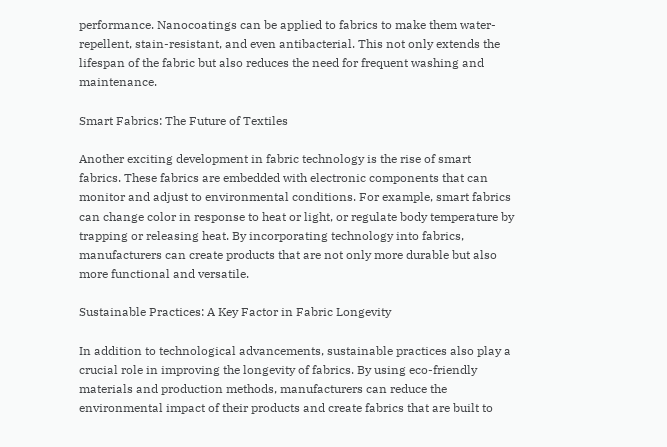performance. Nanocoatings can be applied to fabrics to make them water-repellent, stain-resistant, and even antibacterial. This not only extends the lifespan of the fabric but also reduces the need for frequent washing and maintenance.

Smart Fabrics: The Future of Textiles

Another exciting development in fabric technology is the rise of smart fabrics. These fabrics are embedded with electronic components that can monitor and adjust to environmental conditions. For example, smart fabrics can change color in response to heat or light, or regulate body temperature by trapping or releasing heat. By incorporating technology into fabrics, manufacturers can create products that are not only more durable but also more functional and versatile.

Sustainable Practices: A Key Factor in Fabric Longevity

In addition to technological advancements, sustainable practices also play a crucial role in improving the longevity of fabrics. By using eco-friendly materials and production methods, manufacturers can reduce the environmental impact of their products and create fabrics that are built to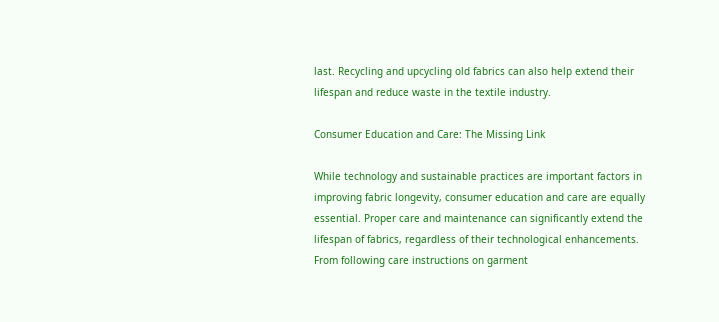last. Recycling and upcycling old fabrics can also help extend their lifespan and reduce waste in the textile industry.

Consumer Education and Care: The Missing Link

While technology and sustainable practices are important factors in improving fabric longevity, consumer education and care are equally essential. Proper care and maintenance can significantly extend the lifespan of fabrics, regardless of their technological enhancements. From following care instructions on garment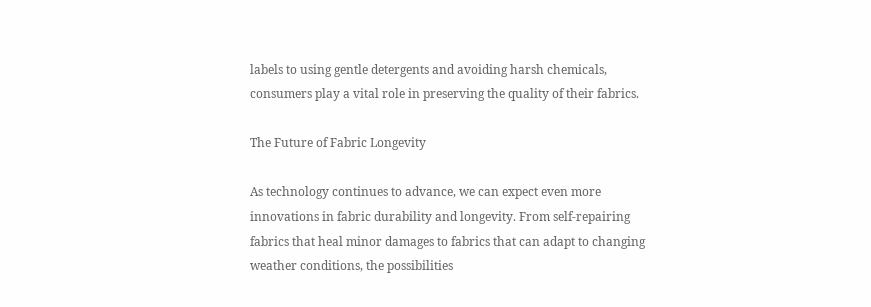labels to using gentle detergents and avoiding harsh chemicals, consumers play a vital role in preserving the quality of their fabrics.

The Future of Fabric Longevity

As technology continues to advance, we can expect even more innovations in fabric durability and longevity. From self-repairing fabrics that heal minor damages to fabrics that can adapt to changing weather conditions, the possibilities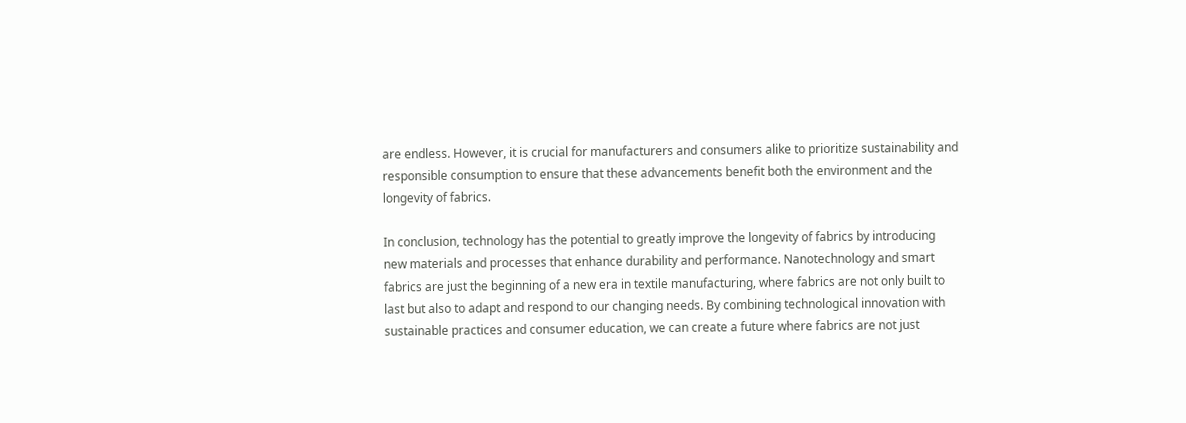are endless. However, it is crucial for manufacturers and consumers alike to prioritize sustainability and responsible consumption to ensure that these advancements benefit both the environment and the longevity of fabrics.

In conclusion, technology has the potential to greatly improve the longevity of fabrics by introducing new materials and processes that enhance durability and performance. Nanotechnology and smart fabrics are just the beginning of a new era in textile manufacturing, where fabrics are not only built to last but also to adapt and respond to our changing needs. By combining technological innovation with sustainable practices and consumer education, we can create a future where fabrics are not just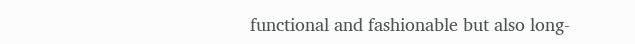functional and fashionable but also long-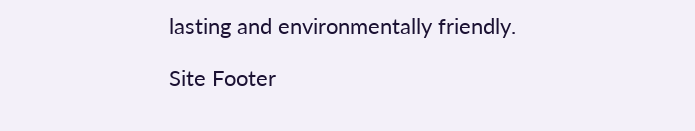lasting and environmentally friendly.

Site Footer